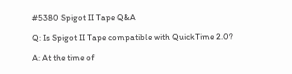#5380 Spigot II Tape Q&A

Q: Is Spigot II Tape compatible with QuickTime 2.0?

A: At the time of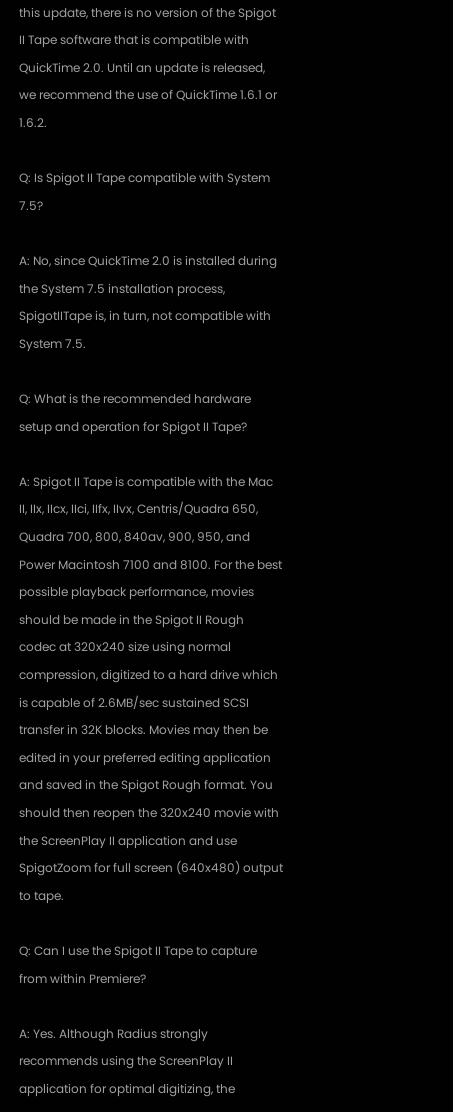this update, there is no version of the Spigot II Tape software that is compatible with QuickTime 2.0. Until an update is released, we recommend the use of QuickTime 1.6.1 or 1.6.2.

Q: Is Spigot II Tape compatible with System 7.5?

A: No, since QuickTime 2.0 is installed during the System 7.5 installation process, SpigotIITape is, in turn, not compatible with System 7.5.

Q: What is the recommended hardware setup and operation for Spigot II Tape?

A: Spigot II Tape is compatible with the Mac II, IIx, IIcx, IIci, IIfx, IIvx, Centris/Quadra 650, Quadra 700, 800, 840av, 900, 950, and Power Macintosh 7100 and 8100. For the best possible playback performance, movies should be made in the Spigot II Rough codec at 320x240 size using normal compression, digitized to a hard drive which is capable of 2.6MB/sec sustained SCSI transfer in 32K blocks. Movies may then be edited in your preferred editing application and saved in the Spigot Rough format. You should then reopen the 320x240 movie with the ScreenPlay II application and use SpigotZoom for full screen (640x480) output to tape.

Q: Can I use the Spigot II Tape to capture from within Premiere?

A: Yes. Although Radius strongly recommends using the ScreenPlay II application for optimal digitizing, the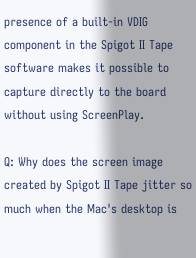presence of a built-in VDIG component in the Spigot II Tape software makes it possible to capture directly to the board without using ScreenPlay.

Q: Why does the screen image created by Spigot II Tape jitter so much when the Mac's desktop is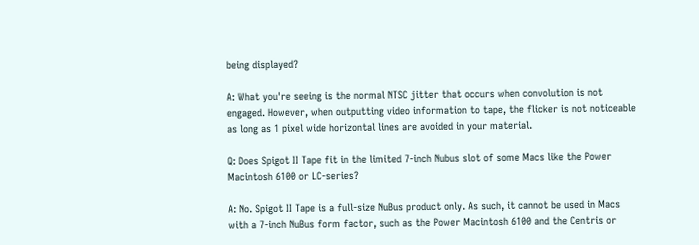being displayed?

A: What you're seeing is the normal NTSC jitter that occurs when convolution is not engaged. However, when outputting video information to tape, the flicker is not noticeable as long as 1 pixel wide horizontal lines are avoided in your material.

Q: Does Spigot II Tape fit in the limited 7-inch Nubus slot of some Macs like the Power Macintosh 6100 or LC-series?

A: No. Spigot II Tape is a full-size NuBus product only. As such, it cannot be used in Macs with a 7-inch NuBus form factor, such as the Power Macintosh 6100 and the Centris or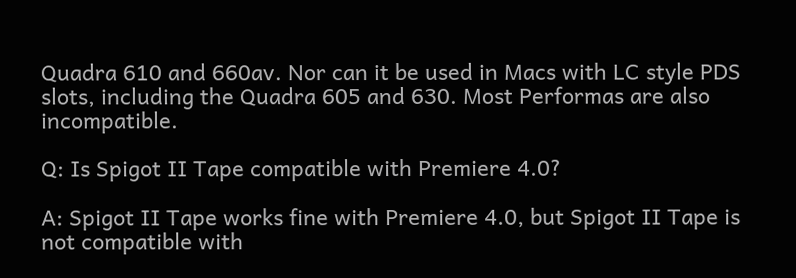Quadra 610 and 660av. Nor can it be used in Macs with LC style PDS slots, including the Quadra 605 and 630. Most Performas are also incompatible.

Q: Is Spigot II Tape compatible with Premiere 4.0?

A: Spigot II Tape works fine with Premiere 4.0, but Spigot II Tape is not compatible with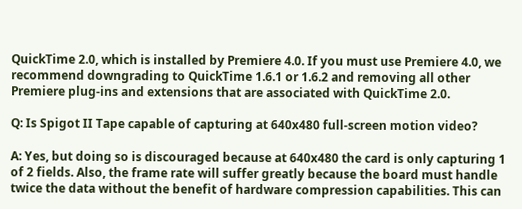QuickTime 2.0, which is installed by Premiere 4.0. If you must use Premiere 4.0, we recommend downgrading to QuickTime 1.6.1 or 1.6.2 and removing all other Premiere plug-ins and extensions that are associated with QuickTime 2.0.

Q: Is Spigot II Tape capable of capturing at 640x480 full-screen motion video?

A: Yes, but doing so is discouraged because at 640x480 the card is only capturing 1 of 2 fields. Also, the frame rate will suffer greatly because the board must handle twice the data without the benefit of hardware compression capabilities. This can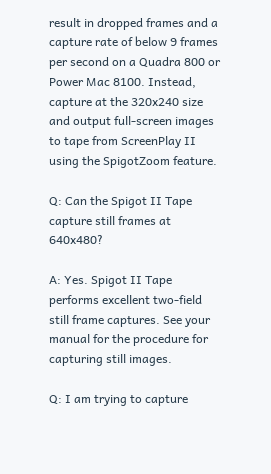result in dropped frames and a capture rate of below 9 frames per second on a Quadra 800 or Power Mac 8100. Instead, capture at the 320x240 size and output full-screen images to tape from ScreenPlay II using the SpigotZoom feature.

Q: Can the Spigot II Tape capture still frames at 640x480?

A: Yes. Spigot II Tape performs excellent two-field still frame captures. See your manual for the procedure for capturing still images.

Q: I am trying to capture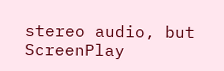stereo audio, but ScreenPlay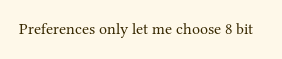Preferences only let me choose 8 bit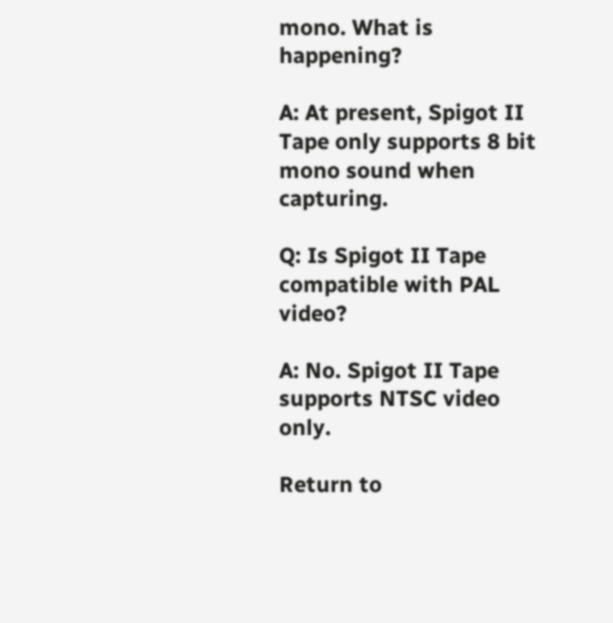mono. What is happening?

A: At present, Spigot II Tape only supports 8 bit mono sound when capturing.

Q: Is Spigot II Tape compatible with PAL video?

A: No. Spigot II Tape supports NTSC video only.

Return to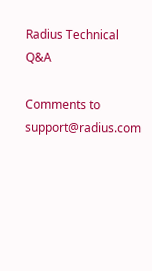Radius Technical Q&A

Comments to support@radius.com